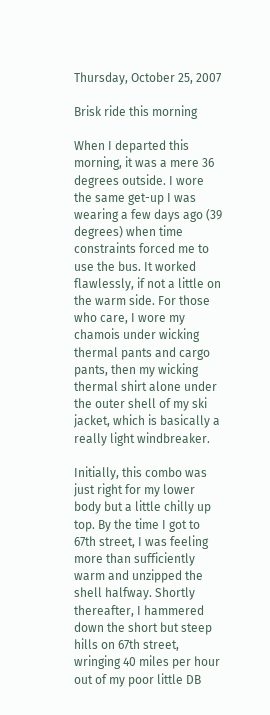Thursday, October 25, 2007

Brisk ride this morning

When I departed this morning, it was a mere 36 degrees outside. I wore the same get-up I was wearing a few days ago (39 degrees) when time constraints forced me to use the bus. It worked flawlessly, if not a little on the warm side. For those who care, I wore my chamois under wicking thermal pants and cargo pants, then my wicking thermal shirt alone under the outer shell of my ski jacket, which is basically a really light windbreaker.

Initially, this combo was just right for my lower body but a little chilly up top. By the time I got to 67th street, I was feeling more than sufficiently warm and unzipped the shell halfway. Shortly thereafter, I hammered down the short but steep hills on 67th street, wringing 40 miles per hour out of my poor little DB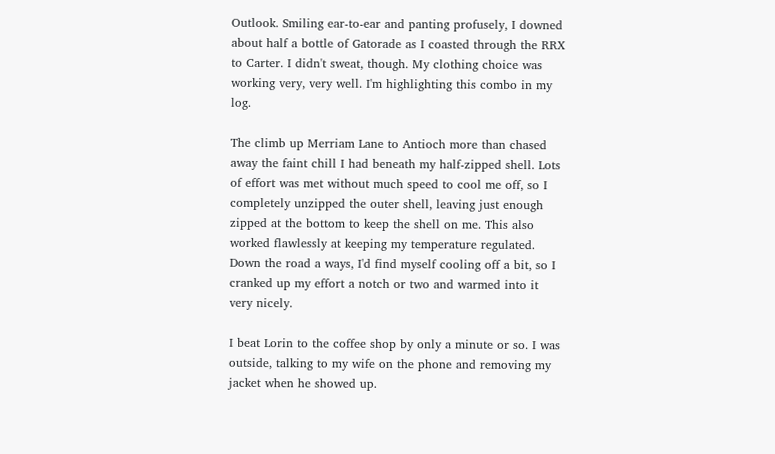Outlook. Smiling ear-to-ear and panting profusely, I downed about half a bottle of Gatorade as I coasted through the RRX to Carter. I didn't sweat, though. My clothing choice was working very, very well. I'm highlighting this combo in my log.

The climb up Merriam Lane to Antioch more than chased away the faint chill I had beneath my half-zipped shell. Lots of effort was met without much speed to cool me off, so I completely unzipped the outer shell, leaving just enough zipped at the bottom to keep the shell on me. This also worked flawlessly at keeping my temperature regulated. Down the road a ways, I'd find myself cooling off a bit, so I cranked up my effort a notch or two and warmed into it very nicely.

I beat Lorin to the coffee shop by only a minute or so. I was outside, talking to my wife on the phone and removing my jacket when he showed up.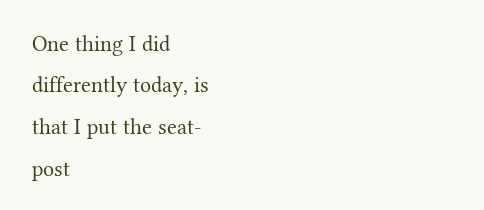One thing I did differently today, is that I put the seat-post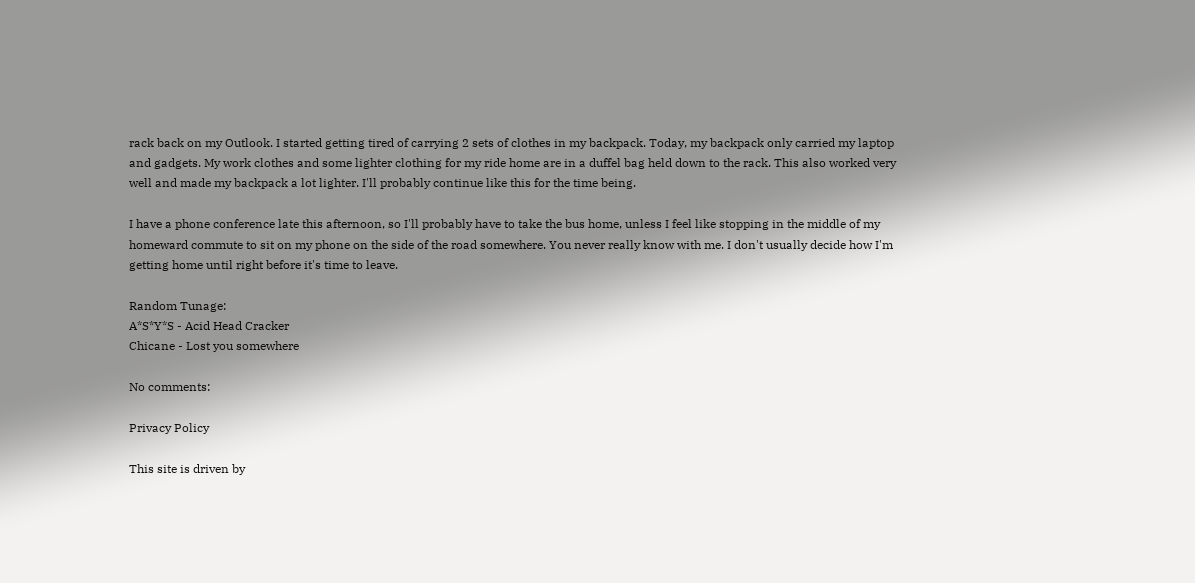rack back on my Outlook. I started getting tired of carrying 2 sets of clothes in my backpack. Today, my backpack only carried my laptop and gadgets. My work clothes and some lighter clothing for my ride home are in a duffel bag held down to the rack. This also worked very well and made my backpack a lot lighter. I'll probably continue like this for the time being.

I have a phone conference late this afternoon, so I'll probably have to take the bus home, unless I feel like stopping in the middle of my homeward commute to sit on my phone on the side of the road somewhere. You never really know with me. I don't usually decide how I'm getting home until right before it's time to leave.

Random Tunage:
A*S*Y*S - Acid Head Cracker
Chicane - Lost you somewhere

No comments:

Privacy Policy

This site is driven by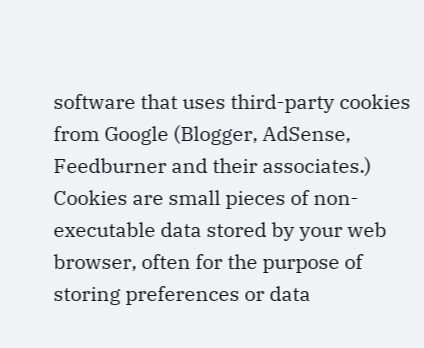software that uses third-party cookies from Google (Blogger, AdSense, Feedburner and their associates.) Cookies are small pieces of non-executable data stored by your web browser, often for the purpose of storing preferences or data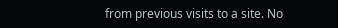from previous visits to a site. No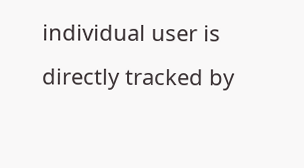individual user is directly tracked by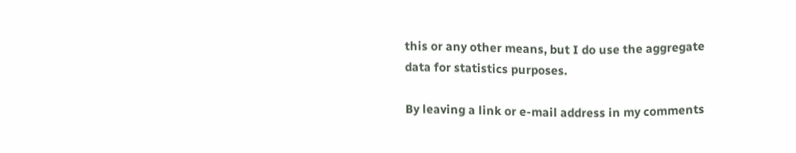this or any other means, but I do use the aggregate data for statistics purposes.

By leaving a link or e-mail address in my comments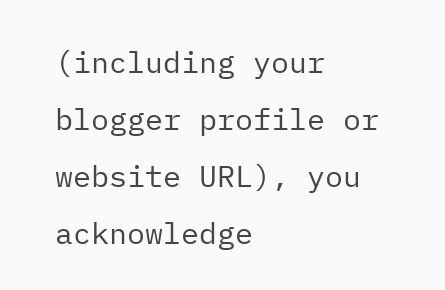(including your blogger profile or website URL), you acknowledge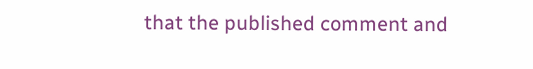that the published comment and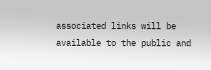associated links will be available to the public and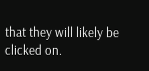that they will likely be clicked on.